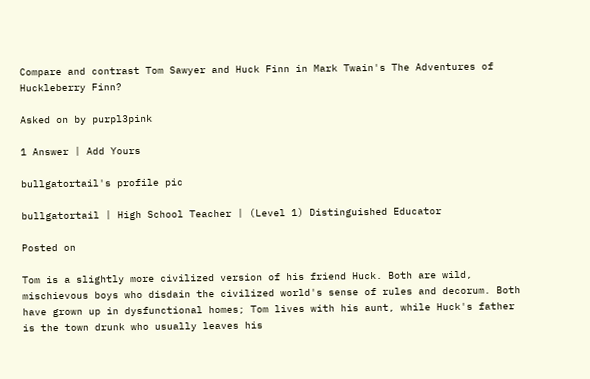Compare and contrast Tom Sawyer and Huck Finn in Mark Twain's The Adventures of Huckleberry Finn?

Asked on by purpl3pink

1 Answer | Add Yours

bullgatortail's profile pic

bullgatortail | High School Teacher | (Level 1) Distinguished Educator

Posted on

Tom is a slightly more civilized version of his friend Huck. Both are wild, mischievous boys who disdain the civilized world's sense of rules and decorum. Both have grown up in dysfunctional homes; Tom lives with his aunt, while Huck's father is the town drunk who usually leaves his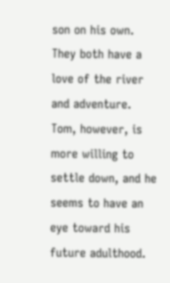son on his own. They both have a love of the river and adventure. Tom, however, is more willing to settle down, and he seems to have an eye toward his future adulthood.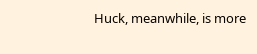Huck, meanwhile, is more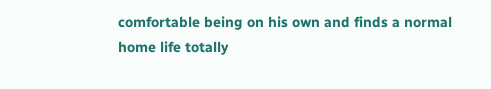comfortable being on his own and finds a normal home life totally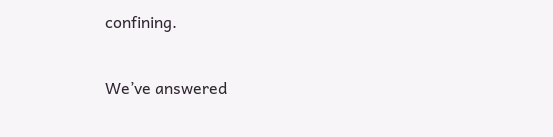confining.

We’ve answered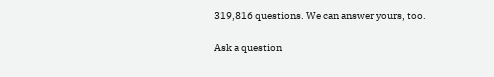319,816 questions. We can answer yours, too.

Ask a question